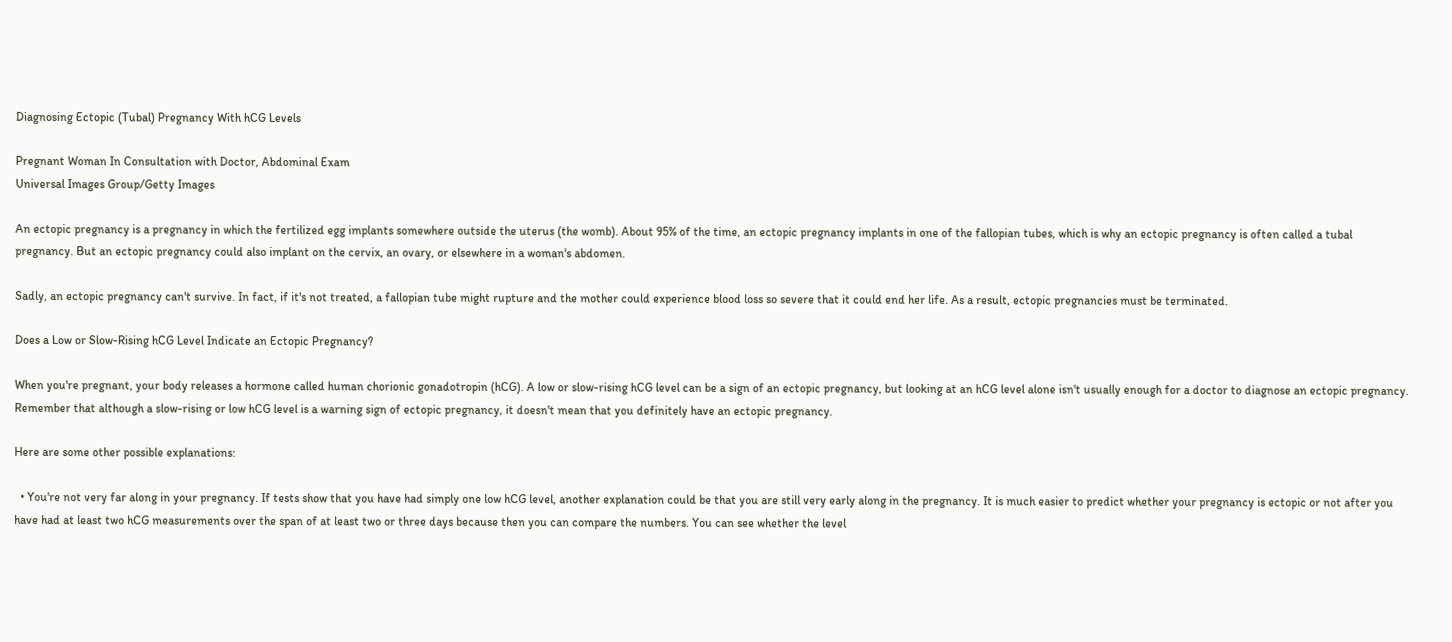Diagnosing Ectopic (Tubal) Pregnancy With hCG Levels

Pregnant Woman In Consultation with Doctor, Abdominal Exam
Universal Images Group/Getty Images

An ectopic pregnancy is a pregnancy in which the fertilized egg implants somewhere outside the uterus (the womb). About 95% of the time, an ectopic pregnancy implants in one of the fallopian tubes, which is why an ectopic pregnancy is often called a tubal pregnancy. But an ectopic pregnancy could also implant on the cervix, an ovary, or elsewhere in a woman's abdomen.

Sadly, an ectopic pregnancy can't survive. In fact, if it's not treated, a fallopian tube might rupture and the mother could experience blood loss so severe that it could end her life. As a result, ectopic pregnancies must be terminated.

Does a Low or Slow-Rising hCG Level Indicate an Ectopic Pregnancy?

When you're pregnant, your body releases a hormone called human chorionic gonadotropin (hCG). A low or slow-rising hCG level can be a sign of an ectopic pregnancy, but looking at an hCG level alone isn't usually enough for a doctor to diagnose an ectopic pregnancy. Remember that although a slow-rising or low hCG level is a warning sign of ectopic pregnancy, it doesn't mean that you definitely have an ectopic pregnancy.

Here are some other possible explanations:

  • You're not very far along in your pregnancy. If tests show that you have had simply one low hCG level, another explanation could be that you are still very early along in the pregnancy. It is much easier to predict whether your pregnancy is ectopic or not after you have had at least two hCG measurements over the span of at least two or three days because then you can compare the numbers. You can see whether the level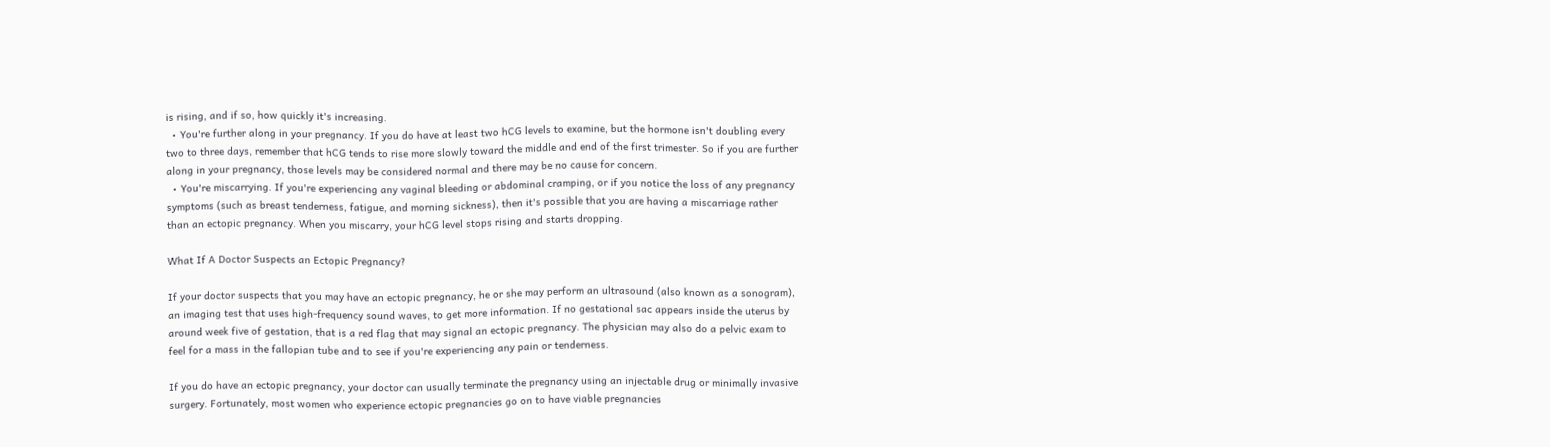is rising, and if so, how quickly it's increasing.
  • You're further along in your pregnancy. If you do have at least two hCG levels to examine, but the hormone isn't doubling every two to three days, remember that hCG tends to rise more slowly toward the middle and end of the first trimester. So if you are further along in your pregnancy, those levels may be considered normal and there may be no cause for concern.
  • You're miscarrying. If you're experiencing any vaginal bleeding or abdominal cramping, or if you notice the loss of any pregnancy symptoms (such as breast tenderness, fatigue, and morning sickness), then it's possible that you are having a miscarriage rather than an ectopic pregnancy. When you miscarry, your hCG level stops rising and starts dropping.

What If A Doctor Suspects an Ectopic Pregnancy?

If your doctor suspects that you may have an ectopic pregnancy, he or she may perform an ultrasound (also known as a sonogram), an imaging test that uses high-frequency sound waves, to get more information. If no gestational sac appears inside the uterus by around week five of gestation, that is a red flag that may signal an ectopic pregnancy. The physician may also do a pelvic exam to feel for a mass in the fallopian tube and to see if you're experiencing any pain or tenderness.

If you do have an ectopic pregnancy, your doctor can usually terminate the pregnancy using an injectable drug or minimally invasive surgery. Fortunately, most women who experience ectopic pregnancies go on to have viable pregnancies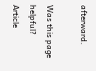afterward.

Was this page helpful?
Article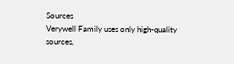Sources
Verywell Family uses only high-quality sources,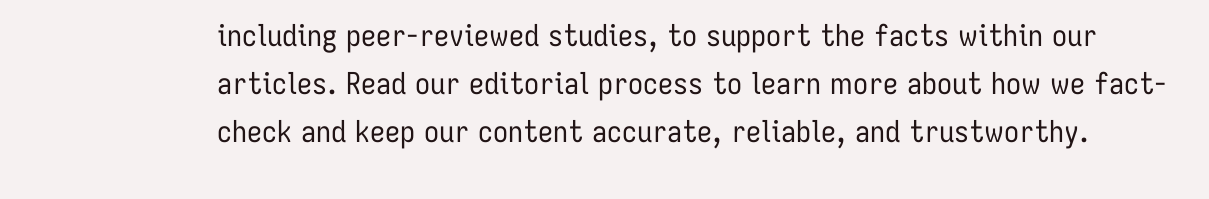including peer-reviewed studies, to support the facts within our articles. Read our editorial process to learn more about how we fact-check and keep our content accurate, reliable, and trustworthy.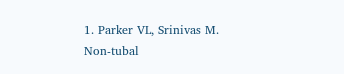1. Parker VL, Srinivas M. Non-tubal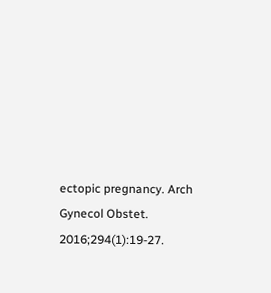ectopic pregnancy. Arch Gynecol Obstet. 2016;294(1):19-27.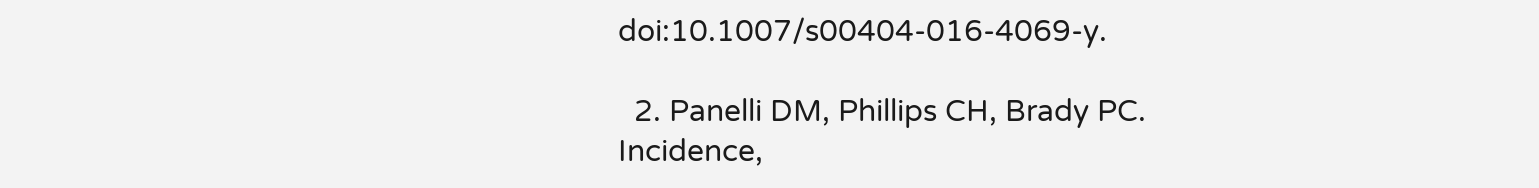doi:10.1007/s00404-016-4069-y.

  2. Panelli DM, Phillips CH, Brady PC. Incidence,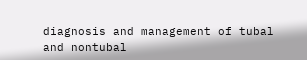diagnosis and management of tubal and nontubal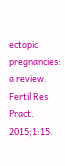ectopic pregnancies: a review. Fertil Res Pract. 2015;1:15.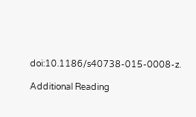doi:10.1186/s40738-015-0008-z.

Additional Reading